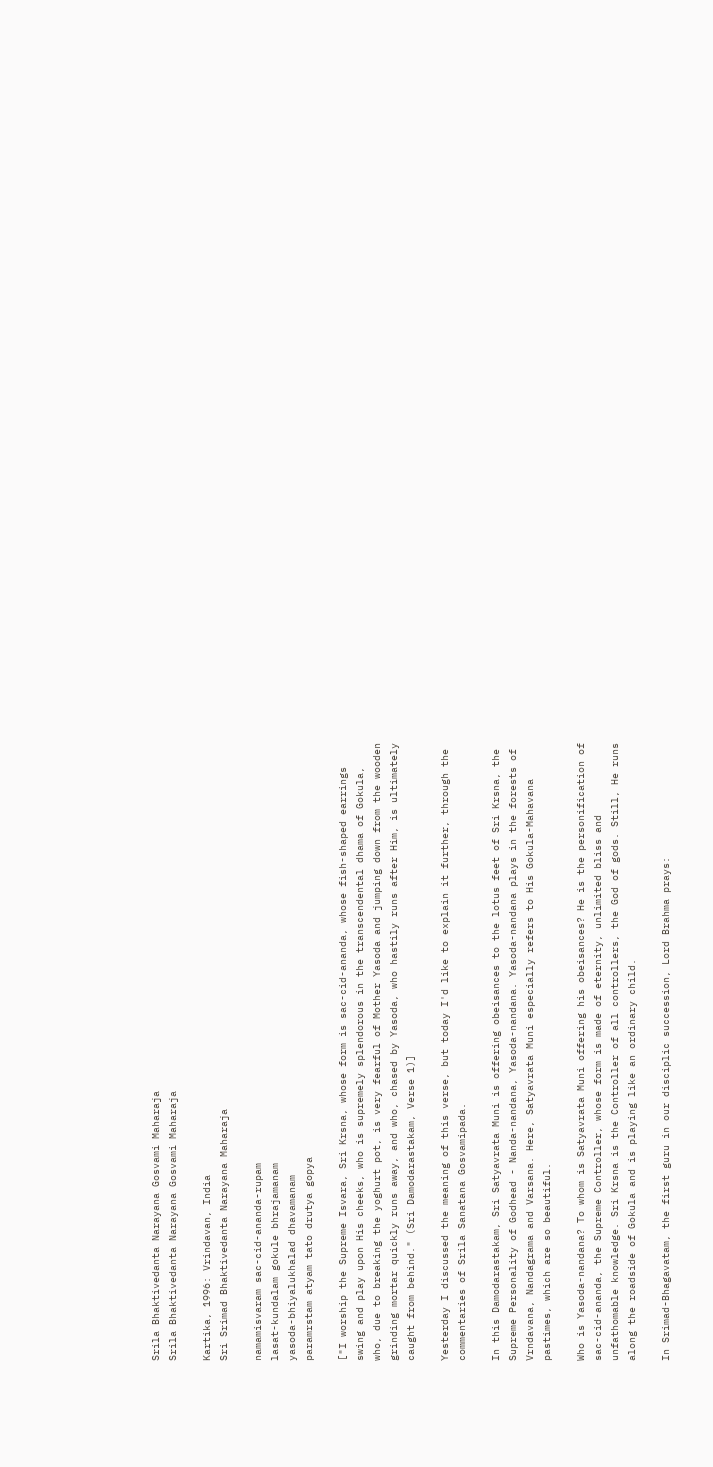Srila Bhaktivedanta Narayana Gosvami Maharaja
Srila Bhaktivedanta Narayana Gosvami Maharaja

Kartika, 1996: Vrindavan, India
Sri Srimad Bhaktivedanta Narayana Maharaja

namamisvaram sac-cid-ananda-rupam
lasat-kundalam gokule bhrajamanam
yasoda-bhiyalukhalad dhavamanam
paramrstam atyam tato drutya gopya

["I worship the Supreme Isvara, Sri Krsna, whose form is sac-cid-ananda, whose fish-shaped earrings swing and play upon His cheeks, who is supremely splendorous in the transcendental dhama of Gokula, who, due to breaking the yoghurt pot, is very fearful of Mother Yasoda and jumping down from the wooden grinding mortar quickly runs away, and who, chased by Yasoda, who hastily runs after Him, is ultimately caught from behind." (Sri Damodarastakam, Verse 1)]

Yesterday I discussed the meaning of this verse, but today I'd like to explain it further, through the commentaries of Srila Sanatana Gosvamipada.

In this Damodarastakam, Sri Satyavrata Muni is offering obeisances to the lotus feet of Sri Krsna, the Supreme Personality of Godhead - Nanda-nandana, Yasoda-nandana. Yasoda-nandana plays in the forests of Vrndavana, Nandagrama and Varsana. Here, Satyavrata Muni especially refers to His Gokula-Mahavana pastimes, which are so beautiful.

Who is Yasoda-nandana? To whom is Satyavrata Muni offering his obeisances? He is the personification of sac-cid-ananda, the Supreme Controller, whose form is made of eternity, unlimited bliss and unfathomable knowledge. Sri Krsna is the Controller of all controllers, the God of gods. Still, He runs along the roadside of Gokula and is playing like an ordinary child.

In Srimad-Bhagavatam, the first guru in our disciplic succession, Lord Brahma prays: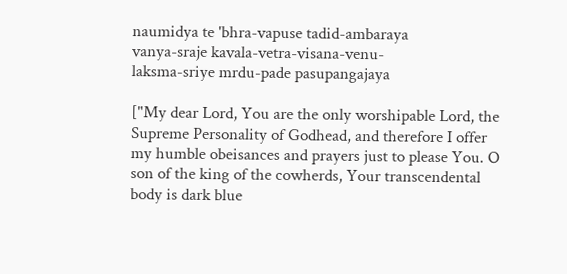naumidya te 'bhra-vapuse tadid-ambaraya
vanya-sraje kavala-vetra-visana-venu-
laksma-sriye mrdu-pade pasupangajaya

["My dear Lord, You are the only worshipable Lord, the Supreme Personality of Godhead, and therefore I offer my humble obeisances and prayers just to please You. O son of the king of the cowherds, Your transcendental body is dark blue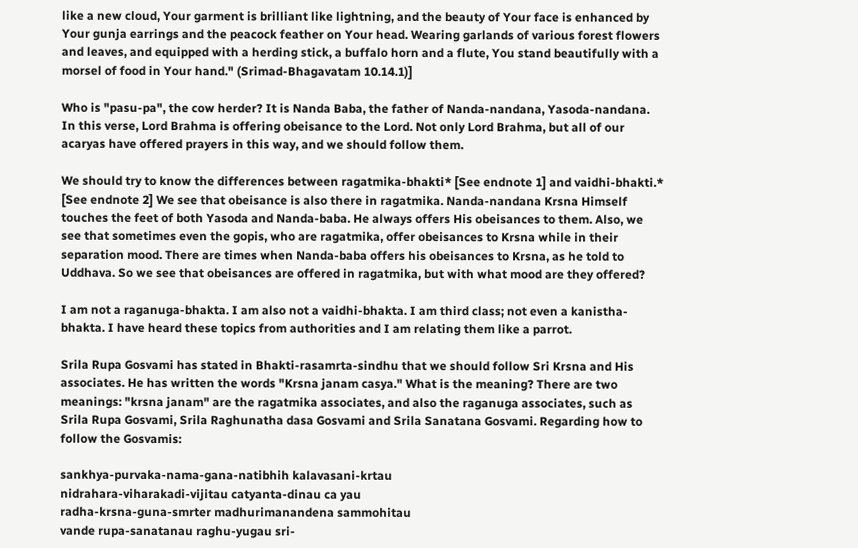like a new cloud, Your garment is brilliant like lightning, and the beauty of Your face is enhanced by Your gunja earrings and the peacock feather on Your head. Wearing garlands of various forest flowers and leaves, and equipped with a herding stick, a buffalo horn and a flute, You stand beautifully with a morsel of food in Your hand." (Srimad-Bhagavatam 10.14.1)]

Who is "pasu-pa", the cow herder? It is Nanda Baba, the father of Nanda-nandana, Yasoda-nandana. In this verse, Lord Brahma is offering obeisance to the Lord. Not only Lord Brahma, but all of our acaryas have offered prayers in this way, and we should follow them.

We should try to know the differences between ragatmika-bhakti* [See endnote 1] and vaidhi-bhakti.* [See endnote 2] We see that obeisance is also there in ragatmika. Nanda-nandana Krsna Himself touches the feet of both Yasoda and Nanda-baba. He always offers His obeisances to them. Also, we see that sometimes even the gopis, who are ragatmika, offer obeisances to Krsna while in their separation mood. There are times when Nanda-baba offers his obeisances to Krsna, as he told to Uddhava. So we see that obeisances are offered in ragatmika, but with what mood are they offered?

I am not a raganuga-bhakta. I am also not a vaidhi-bhakta. I am third class; not even a kanistha-bhakta. I have heard these topics from authorities and I am relating them like a parrot.

Srila Rupa Gosvami has stated in Bhakti-rasamrta-sindhu that we should follow Sri Krsna and His associates. He has written the words "Krsna janam casya." What is the meaning? There are two meanings: "krsna janam" are the ragatmika associates, and also the raganuga associates, such as Srila Rupa Gosvami, Srila Raghunatha dasa Gosvami and Srila Sanatana Gosvami. Regarding how to follow the Gosvamis:

sankhya-purvaka-nama-gana-natibhih kalavasani-krtau
nidrahara-viharakadi-vijitau catyanta-dinau ca yau
radha-krsna-guna-smrter madhurimanandena sammohitau
vande rupa-sanatanau raghu-yugau sri-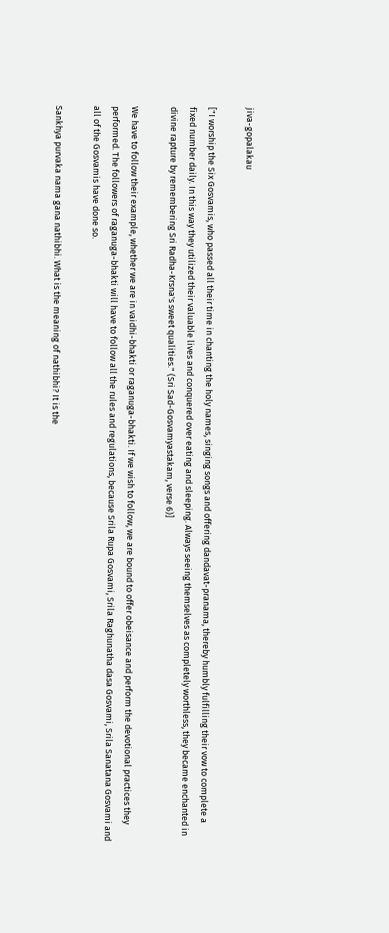jiva-gopalakau

["I worship the Six Gosvamis, who passed all their time in chanting the holy names, singing songs and offering dandavat-pranama, thereby humbly fulfilling their vow to complete a fixed number daily. In this way they utilized their valuable lives and conquered over eating and sleeping. Always seeing themselves as completely worthless, they became enchanted in divine rapture by remembering Sri Radha-Krsna's sweet qualities." (Sri Sad-Gosvamyastakam, verse 6)]

We have to follow their example, whether we are in vaidhi-bhakti or raganuga-bhakti. If we wish to follow, we are bound to offer obeisance and perform the devotional practices they performed. The followers of raganuga-bhakti will have to follow all the rules and regulations, because Srila Rupa Gosvami, Srila Raghunatha dasa Gosvami, Srila Sanatana Gosvami and all of the Gosvamis have done so.

Sankhya purvaka nama gana nathibhi. What is the meaning of nathibhi? It is the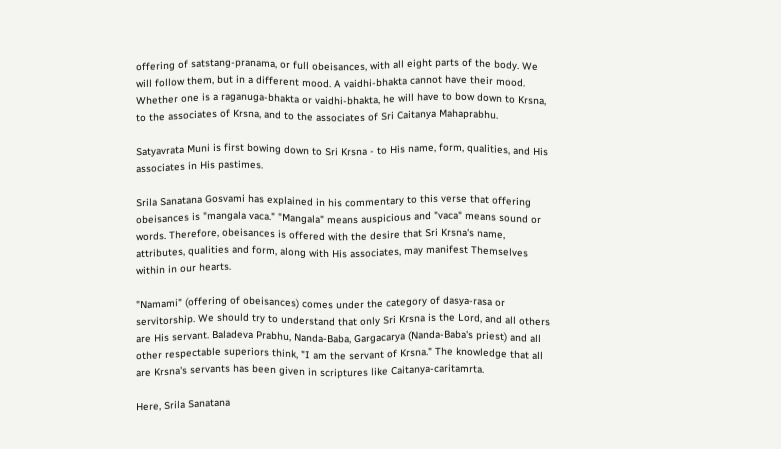offering of satstang-pranama, or full obeisances, with all eight parts of the body. We will follow them, but in a different mood. A vaidhi-bhakta cannot have their mood. Whether one is a raganuga-bhakta or vaidhi-bhakta, he will have to bow down to Krsna, to the associates of Krsna, and to the associates of Sri Caitanya Mahaprabhu.

Satyavrata Muni is first bowing down to Sri Krsna - to His name, form, qualities, and His associates in His pastimes.

Srila Sanatana Gosvami has explained in his commentary to this verse that offering obeisances is "mangala vaca." "Mangala" means auspicious and "vaca" means sound or words. Therefore, obeisances is offered with the desire that Sri Krsna's name, attributes, qualities and form, along with His associates, may manifest Themselves within in our hearts.

"Namami" (offering of obeisances) comes under the category of dasya-rasa or servitorship. We should try to understand that only Sri Krsna is the Lord, and all others are His servant. Baladeva Prabhu, Nanda-Baba, Gargacarya (Nanda-Baba's priest) and all other respectable superiors think, "I am the servant of Krsna." The knowledge that all are Krsna's servants has been given in scriptures like Caitanya-caritamrta.

Here, Srila Sanatana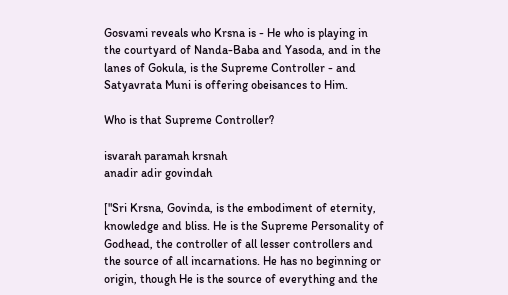Gosvami reveals who Krsna is - He who is playing in the courtyard of Nanda-Baba and Yasoda, and in the lanes of Gokula, is the Supreme Controller - and Satyavrata Muni is offering obeisances to Him.

Who is that Supreme Controller?

isvarah paramah krsnah
anadir adir govindah

["Sri Krsna, Govinda, is the embodiment of eternity, knowledge and bliss. He is the Supreme Personality of Godhead, the controller of all lesser controllers and the source of all incarnations. He has no beginning or origin, though He is the source of everything and the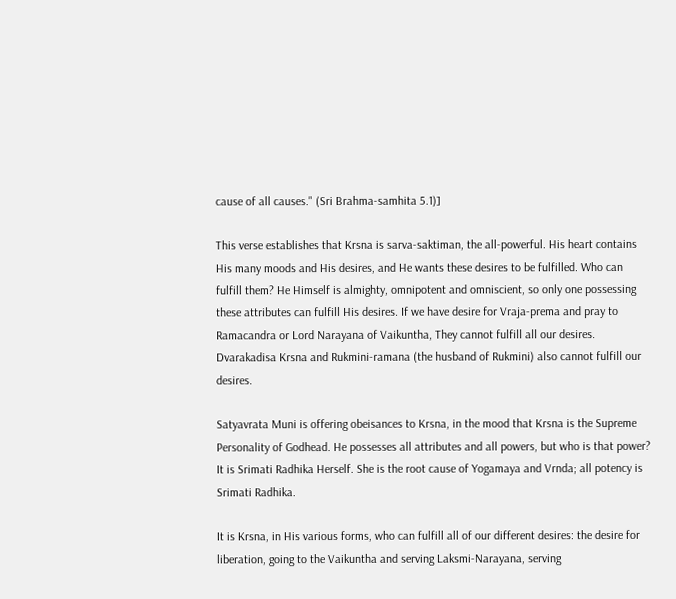cause of all causes." (Sri Brahma-samhita 5.1)]

This verse establishes that Krsna is sarva-saktiman, the all-powerful. His heart contains His many moods and His desires, and He wants these desires to be fulfilled. Who can fulfill them? He Himself is almighty, omnipotent and omniscient, so only one possessing these attributes can fulfill His desires. If we have desire for Vraja-prema and pray to Ramacandra or Lord Narayana of Vaikuntha, They cannot fulfill all our desires. Dvarakadisa Krsna and Rukmini-ramana (the husband of Rukmini) also cannot fulfill our desires.

Satyavrata Muni is offering obeisances to Krsna, in the mood that Krsna is the Supreme Personality of Godhead. He possesses all attributes and all powers, but who is that power? It is Srimati Radhika Herself. She is the root cause of Yogamaya and Vrnda; all potency is Srimati Radhika.

It is Krsna, in His various forms, who can fulfill all of our different desires: the desire for liberation, going to the Vaikuntha and serving Laksmi-Narayana, serving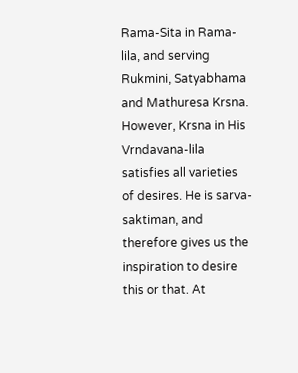Rama-Sita in Rama-lila, and serving Rukmini, Satyabhama and Mathuresa Krsna. However, Krsna in His Vrndavana-lila satisfies all varieties of desires. He is sarva-saktiman, and therefore gives us the inspiration to desire this or that. At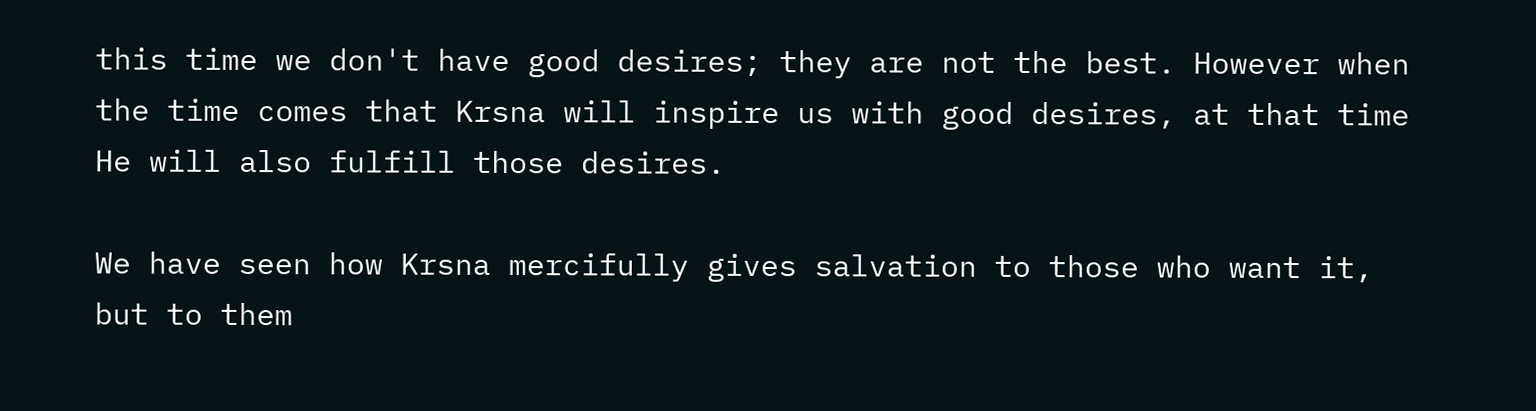this time we don't have good desires; they are not the best. However when the time comes that Krsna will inspire us with good desires, at that time He will also fulfill those desires.

We have seen how Krsna mercifully gives salvation to those who want it, but to them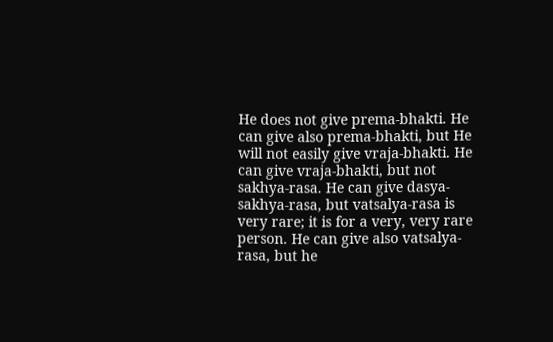He does not give prema-bhakti. He can give also prema-bhakti, but He will not easily give vraja-bhakti. He can give vraja-bhakti, but not sakhya-rasa. He can give dasya-sakhya-rasa, but vatsalya-rasa is very rare; it is for a very, very rare person. He can give also vatsalya-rasa, but he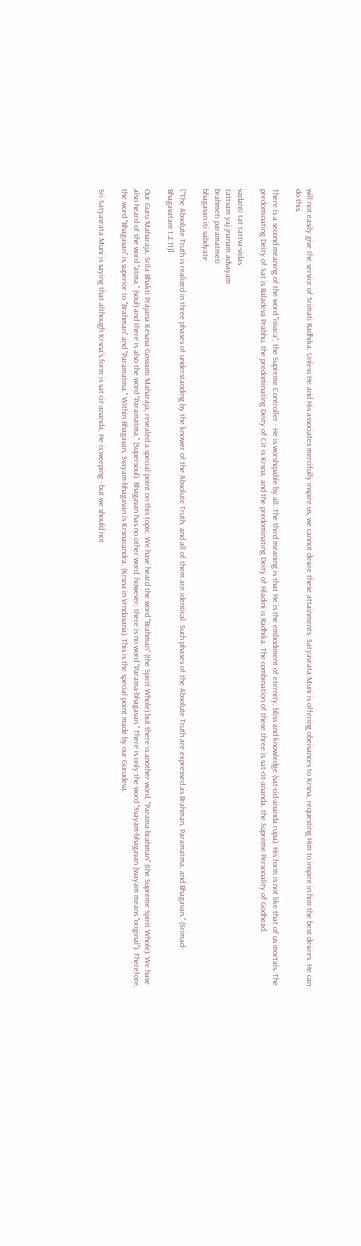will not easily give the service of Srimati Radhika. Unless He and His associates mercifully inspire us, we cannot desire these attainments. Satyavrata Muni is offering obeisances to Krsna, requesting Him to inspire in him the best desires. He can do this.

There is a second meaning of the word "isvara", the Supreme Controller - He is worshipable by all. The third meaning is that He is the embodiment of eternity, bliss and knowledge (sat-cid-ananda rupa). His form is not like that of us mortals. The predominating Deity of Sat is Baladeva Prabhu, the predominating Deity of Cit is Krsna, and the predominating Deity of Hladini is Radhika. The combination of these three is sat-cit-ananda, the Supreme Personality of Godhead.

vadanti tat tattva-vidas
tattvam yaj jnanam advayam
brahmeti paramatmeti
bhagavan iti sabdyate

["The Absolute Truth is realized in three phases of understanding by the knower of the Absolute Truth, and all of them are identical. Such phases of the Absolute Truth are expressed as Brahman, Paramatma, and Bhagavan." (Srimad-Bhagavatam 1.2.11)]

Our Guru Maharaja, Srila Bhakti Prajana Kesava Gosvami Maharaja, revealed a special point on this topic. We have heard the word "Brahman" (the Spirit Whole) but there is another word, "Parama-brahman" (the Supreme Spirit Whole). We have also heard of the word "atma," (soul) and there is also the word "Paramatma," (Supersoul). Bhagavan has no other word, however; there is no word "Parama-bhagavan." There is only the word "Svayam-bhagavan (svayam means "original"). Therefore, the word "Bhagavan" is superior to "Brahman" and "Paramatma." Within Bhagavan, Svayam-bhagavan is Krsnacandra, (Krsna in Vrndavana). This is the special point made by our Gurudeva.

Sri Satyavrata Muni is saying that although Krsna's form is sat-cit-ananda, He is weeping - but we should not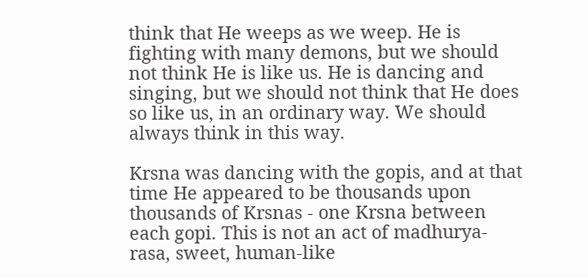think that He weeps as we weep. He is fighting with many demons, but we should not think He is like us. He is dancing and singing, but we should not think that He does so like us, in an ordinary way. We should always think in this way.

Krsna was dancing with the gopis, and at that time He appeared to be thousands upon thousands of Krsnas - one Krsna between each gopi. This is not an act of madhurya-rasa, sweet, human-like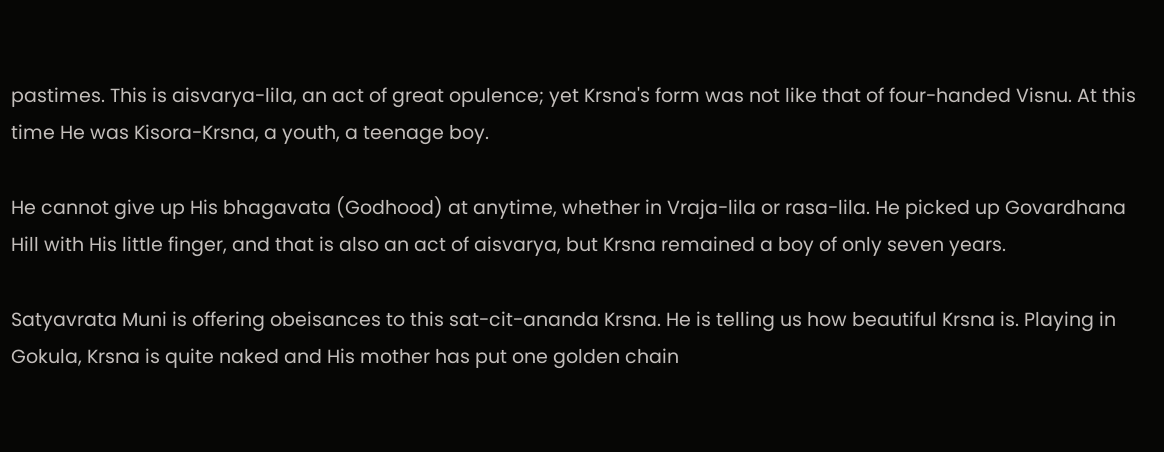pastimes. This is aisvarya-lila, an act of great opulence; yet Krsna's form was not like that of four-handed Visnu. At this time He was Kisora-Krsna, a youth, a teenage boy.

He cannot give up His bhagavata (Godhood) at anytime, whether in Vraja-lila or rasa-lila. He picked up Govardhana Hill with His little finger, and that is also an act of aisvarya, but Krsna remained a boy of only seven years.

Satyavrata Muni is offering obeisances to this sat-cit-ananda Krsna. He is telling us how beautiful Krsna is. Playing in Gokula, Krsna is quite naked and His mother has put one golden chain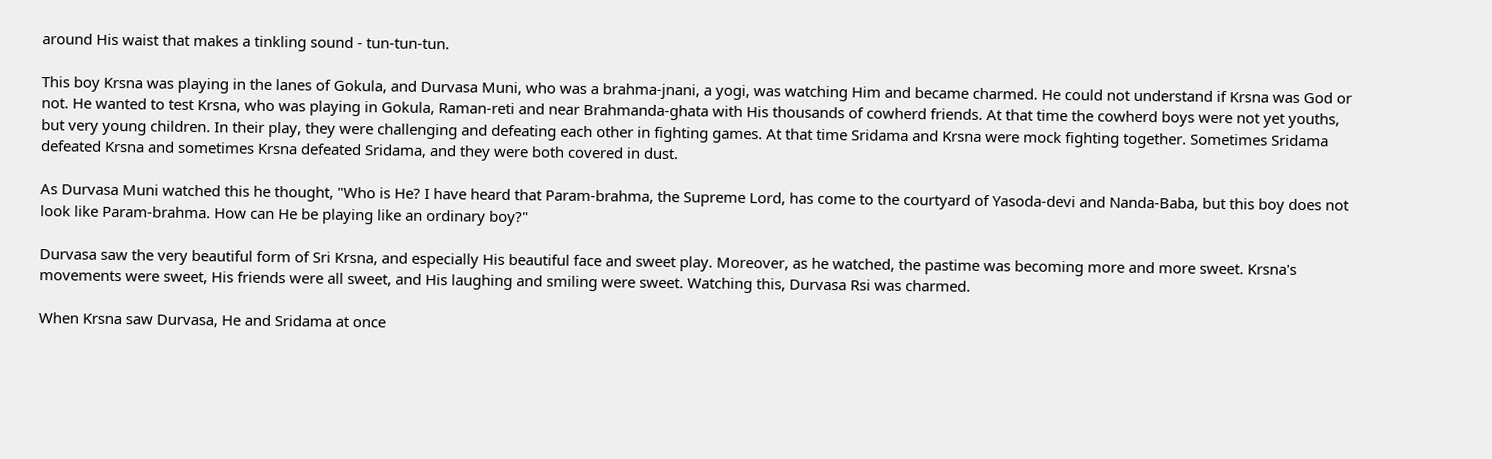around His waist that makes a tinkling sound - tun-tun-tun.

This boy Krsna was playing in the lanes of Gokula, and Durvasa Muni, who was a brahma-jnani, a yogi, was watching Him and became charmed. He could not understand if Krsna was God or not. He wanted to test Krsna, who was playing in Gokula, Raman-reti and near Brahmanda-ghata with His thousands of cowherd friends. At that time the cowherd boys were not yet youths, but very young children. In their play, they were challenging and defeating each other in fighting games. At that time Sridama and Krsna were mock fighting together. Sometimes Sridama defeated Krsna and sometimes Krsna defeated Sridama, and they were both covered in dust.

As Durvasa Muni watched this he thought, "Who is He? I have heard that Param-brahma, the Supreme Lord, has come to the courtyard of Yasoda-devi and Nanda-Baba, but this boy does not look like Param-brahma. How can He be playing like an ordinary boy?"

Durvasa saw the very beautiful form of Sri Krsna, and especially His beautiful face and sweet play. Moreover, as he watched, the pastime was becoming more and more sweet. Krsna's movements were sweet, His friends were all sweet, and His laughing and smiling were sweet. Watching this, Durvasa Rsi was charmed.

When Krsna saw Durvasa, He and Sridama at once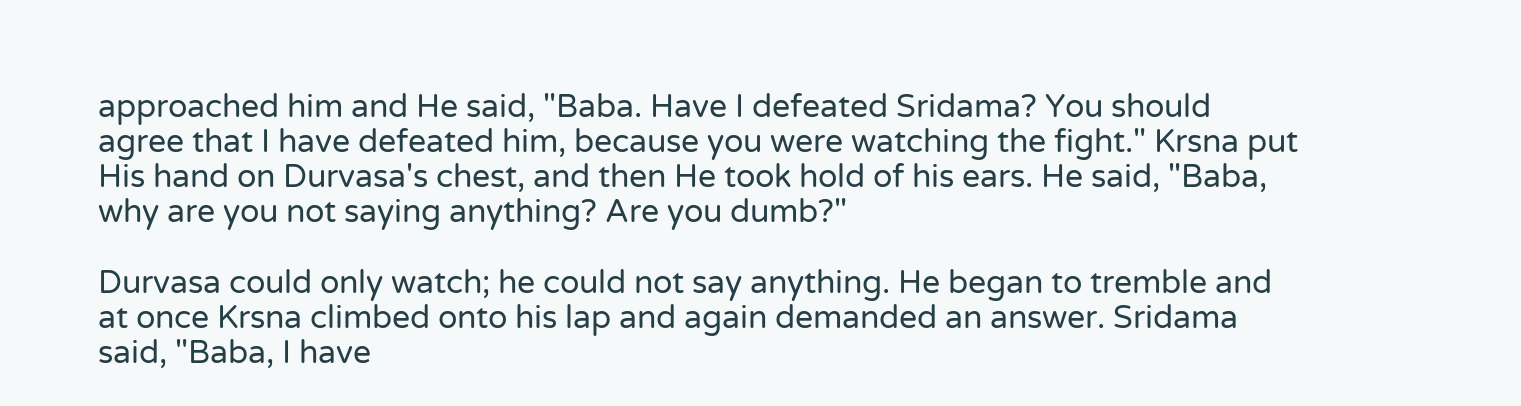approached him and He said, "Baba. Have I defeated Sridama? You should agree that I have defeated him, because you were watching the fight." Krsna put His hand on Durvasa's chest, and then He took hold of his ears. He said, "Baba, why are you not saying anything? Are you dumb?"

Durvasa could only watch; he could not say anything. He began to tremble and at once Krsna climbed onto his lap and again demanded an answer. Sridama said, "Baba, I have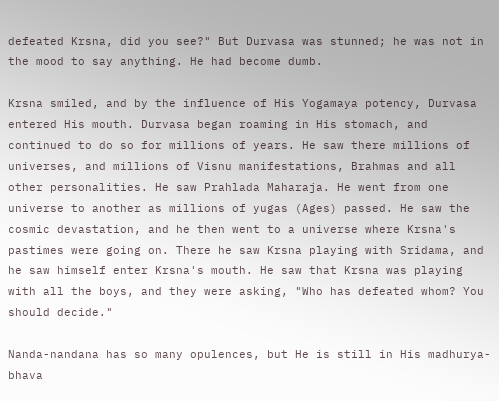defeated Krsna, did you see?" But Durvasa was stunned; he was not in the mood to say anything. He had become dumb.

Krsna smiled, and by the influence of His Yogamaya potency, Durvasa entered His mouth. Durvasa began roaming in His stomach, and continued to do so for millions of years. He saw there millions of universes, and millions of Visnu manifestations, Brahmas and all other personalities. He saw Prahlada Maharaja. He went from one universe to another as millions of yugas (Ages) passed. He saw the cosmic devastation, and he then went to a universe where Krsna's pastimes were going on. There he saw Krsna playing with Sridama, and he saw himself enter Krsna's mouth. He saw that Krsna was playing with all the boys, and they were asking, "Who has defeated whom? You should decide."

Nanda-nandana has so many opulences, but He is still in His madhurya-bhava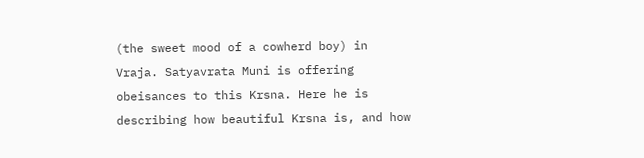(the sweet mood of a cowherd boy) in Vraja. Satyavrata Muni is offering obeisances to this Krsna. Here he is describing how beautiful Krsna is, and how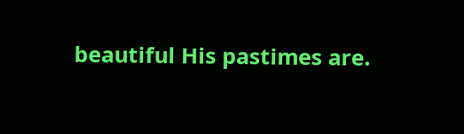beautiful His pastimes are.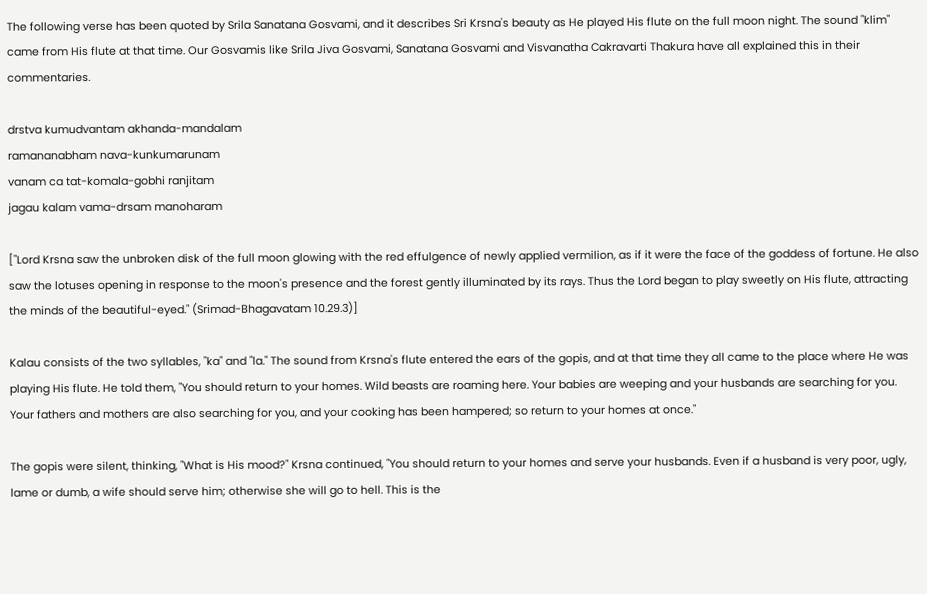The following verse has been quoted by Srila Sanatana Gosvami, and it describes Sri Krsna's beauty as He played His flute on the full moon night. The sound "klim" came from His flute at that time. Our Gosvamis like Srila Jiva Gosvami, Sanatana Gosvami and Visvanatha Cakravarti Thakura have all explained this in their commentaries.

drstva kumudvantam akhanda-mandalam
ramananabham nava-kunkumarunam
vanam ca tat-komala-gobhi ranjitam
jagau kalam vama-drsam manoharam

["Lord Krsna saw the unbroken disk of the full moon glowing with the red effulgence of newly applied vermilion, as if it were the face of the goddess of fortune. He also saw the lotuses opening in response to the moon's presence and the forest gently illuminated by its rays. Thus the Lord began to play sweetly on His flute, attracting the minds of the beautiful-eyed." (Srimad-Bhagavatam 10.29.3)]

Kalau consists of the two syllables, "ka" and "la." The sound from Krsna's flute entered the ears of the gopis, and at that time they all came to the place where He was playing His flute. He told them, "You should return to your homes. Wild beasts are roaming here. Your babies are weeping and your husbands are searching for you. Your fathers and mothers are also searching for you, and your cooking has been hampered; so return to your homes at once."

The gopis were silent, thinking, "What is His mood?" Krsna continued, "You should return to your homes and serve your husbands. Even if a husband is very poor, ugly, lame or dumb, a wife should serve him; otherwise she will go to hell. This is the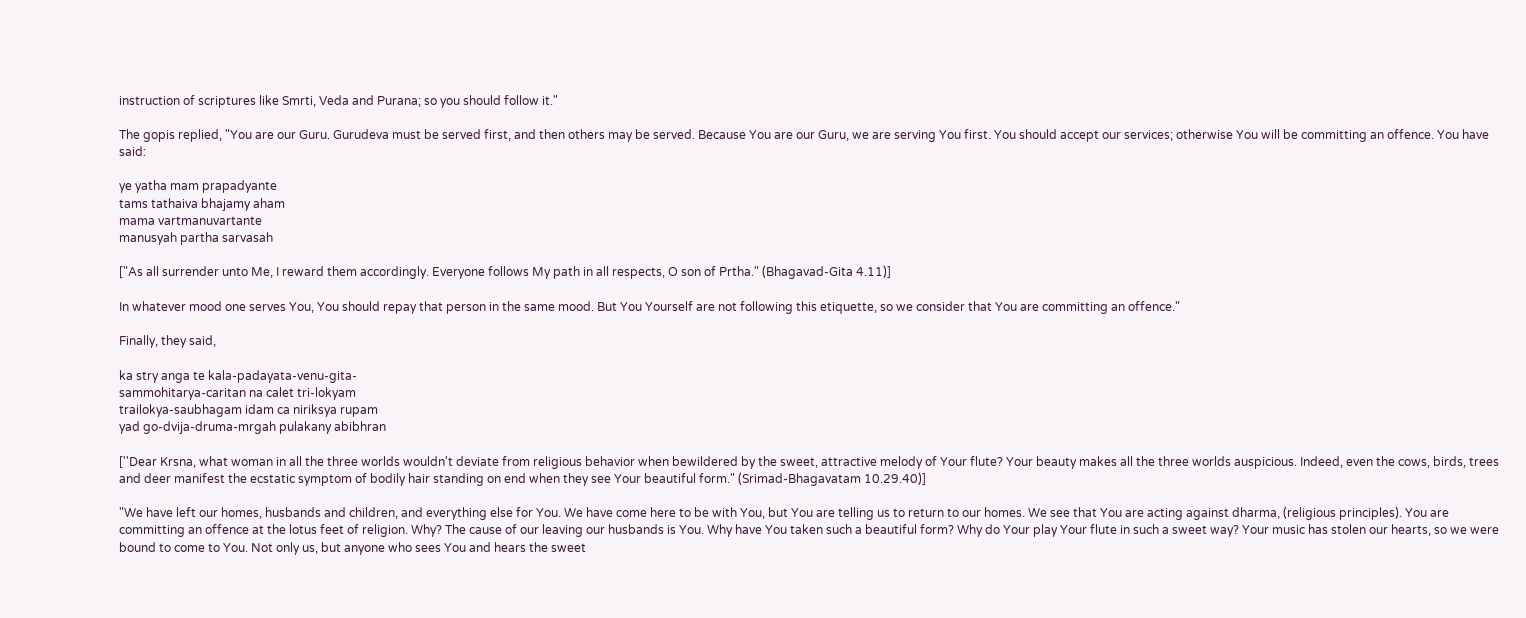instruction of scriptures like Smrti, Veda and Purana; so you should follow it."

The gopis replied, "You are our Guru. Gurudeva must be served first, and then others may be served. Because You are our Guru, we are serving You first. You should accept our services; otherwise You will be committing an offence. You have said:

ye yatha mam prapadyante
tams tathaiva bhajamy aham
mama vartmanuvartante
manusyah partha sarvasah

["As all surrender unto Me, I reward them accordingly. Everyone follows My path in all respects, O son of Prtha." (Bhagavad-Gita 4.11)]

In whatever mood one serves You, You should repay that person in the same mood. But You Yourself are not following this etiquette, so we consider that You are committing an offence."

Finally, they said,

ka stry anga te kala-padayata-venu-gita-
sammohitarya-caritan na calet tri-lokyam
trailokya-saubhagam idam ca niriksya rupam
yad go-dvija-druma-mrgah pulakany abibhran

[''Dear Krsna, what woman in all the three worlds wouldn't deviate from religious behavior when bewildered by the sweet, attractive melody of Your flute? Your beauty makes all the three worlds auspicious. Indeed, even the cows, birds, trees and deer manifest the ecstatic symptom of bodily hair standing on end when they see Your beautiful form." (Srimad-Bhagavatam 10.29.40)]

"We have left our homes, husbands and children, and everything else for You. We have come here to be with You, but You are telling us to return to our homes. We see that You are acting against dharma, (religious principles). You are committing an offence at the lotus feet of religion. Why? The cause of our leaving our husbands is You. Why have You taken such a beautiful form? Why do Your play Your flute in such a sweet way? Your music has stolen our hearts, so we were bound to come to You. Not only us, but anyone who sees You and hears the sweet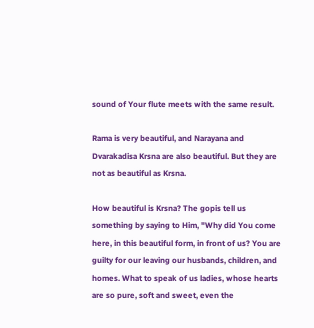sound of Your flute meets with the same result.

Rama is very beautiful, and Narayana and Dvarakadisa Krsna are also beautiful. But they are not as beautiful as Krsna.

How beautiful is Krsna? The gopis tell us something by saying to Him, "Why did You come here, in this beautiful form, in front of us? You are guilty for our leaving our husbands, children, and homes. What to speak of us ladies, whose hearts are so pure, soft and sweet, even the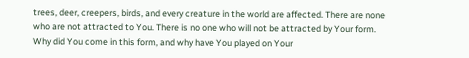trees, deer, creepers, birds, and every creature in the world are affected. There are none who are not attracted to You. There is no one who will not be attracted by Your form. Why did You come in this form, and why have You played on Your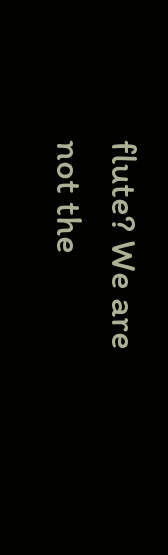flute? We are not the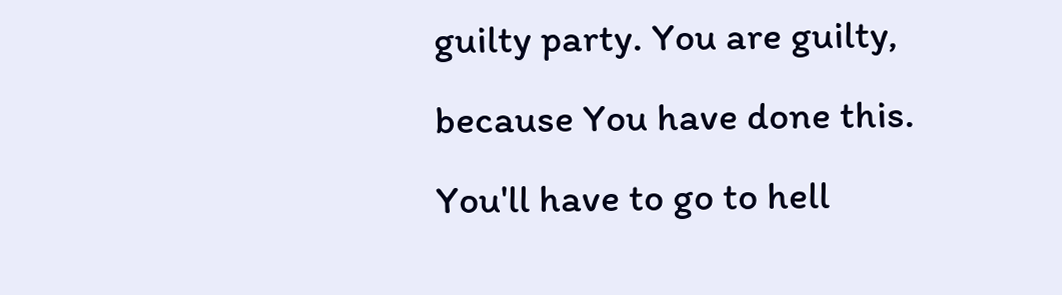guilty party. You are guilty, because You have done this. You'll have to go to hell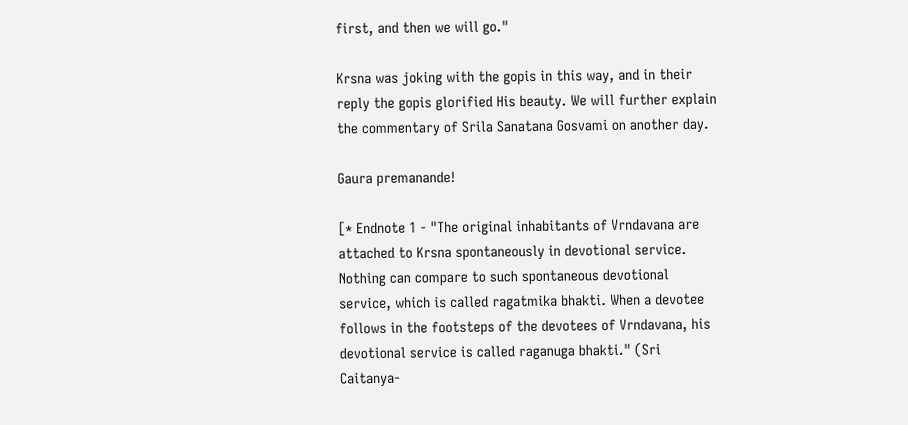first, and then we will go."

Krsna was joking with the gopis in this way, and in their reply the gopis glorified His beauty. We will further explain the commentary of Srila Sanatana Gosvami on another day.

Gaura premanande!

[* Endnote 1 - "The original inhabitants of Vrndavana are attached to Krsna spontaneously in devotional service. Nothing can compare to such spontaneous devotional service, which is called ragatmika bhakti. When a devotee follows in the footsteps of the devotees of Vrndavana, his devotional service is called raganuga bhakti." (Sri Caitanya-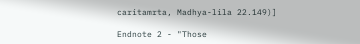caritamrta, Madhya-lila 22.149)]

Endnote 2 - "Those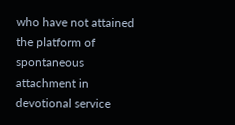who have not attained the platform of spontaneous attachment in devotional service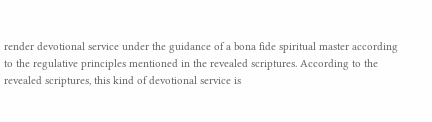render devotional service under the guidance of a bona fide spiritual master according to the regulative principles mentioned in the revealed scriptures. According to the revealed scriptures, this kind of devotional service is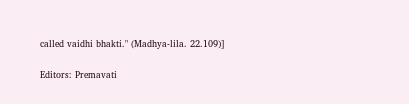called vaidhi bhakti." (Madhya-lila. 22.109)]

Editors: Premavati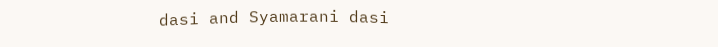dasi and Syamarani dasi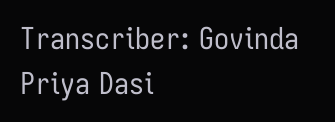Transcriber: Govinda Priya Dasi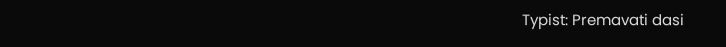Typist: Premavati dasi